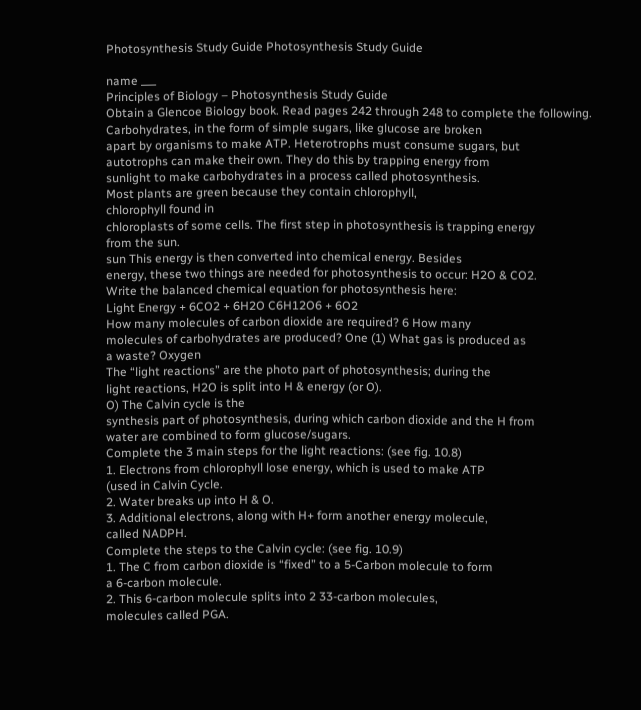Photosynthesis Study Guide Photosynthesis Study Guide

name ___
Principles of Biology – Photosynthesis Study Guide
Obtain a Glencoe Biology book. Read pages 242 through 248 to complete the following.
Carbohydrates, in the form of simple sugars, like glucose are broken
apart by organisms to make ATP. Heterotrophs must consume sugars, but
autotrophs can make their own. They do this by trapping energy from
sunlight to make carbohydrates in a process called photosynthesis.
Most plants are green because they contain chlorophyll,
chlorophyll found in
chloroplasts of some cells. The first step in photosynthesis is trapping energy
from the sun.
sun This energy is then converted into chemical energy. Besides
energy, these two things are needed for photosynthesis to occur: H2O & CO2.
Write the balanced chemical equation for photosynthesis here:
Light Energy + 6CO2 + 6H2O C6H12O6 + 6O2
How many molecules of carbon dioxide are required? 6 How many
molecules of carbohydrates are produced? One (1) What gas is produced as
a waste? Oxygen
The “light reactions” are the photo part of photosynthesis; during the
light reactions, H2O is split into H & energy (or O).
O) The Calvin cycle is the
synthesis part of photosynthesis, during which carbon dioxide and the H from
water are combined to form glucose/sugars.
Complete the 3 main steps for the light reactions: (see fig. 10.8)
1. Electrons from chlorophyll lose energy, which is used to make ATP
(used in Calvin Cycle.
2. Water breaks up into H & O.
3. Additional electrons, along with H+ form another energy molecule,
called NADPH.
Complete the steps to the Calvin cycle: (see fig. 10.9)
1. The C from carbon dioxide is “fixed” to a 5-Carbon molecule to form
a 6-carbon molecule.
2. This 6-carbon molecule splits into 2 33-carbon molecules,
molecules called PGA.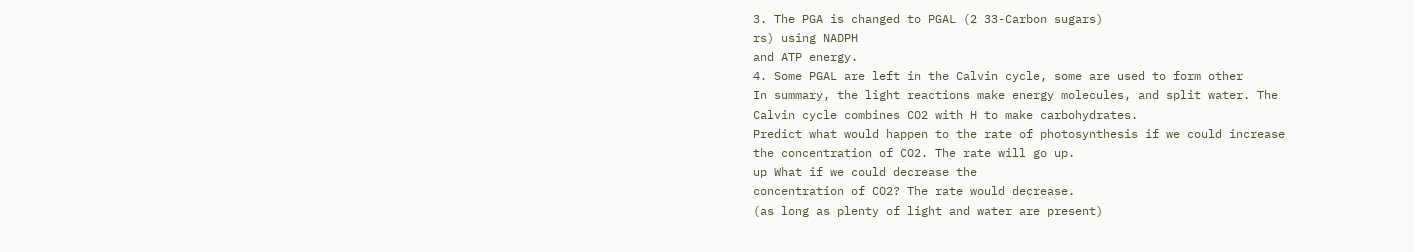3. The PGA is changed to PGAL (2 33-Carbon sugars)
rs) using NADPH
and ATP energy.
4. Some PGAL are left in the Calvin cycle, some are used to form other
In summary, the light reactions make energy molecules, and split water. The
Calvin cycle combines CO2 with H to make carbohydrates.
Predict what would happen to the rate of photosynthesis if we could increase
the concentration of CO2. The rate will go up.
up What if we could decrease the
concentration of CO2? The rate would decrease.
(as long as plenty of light and water are present)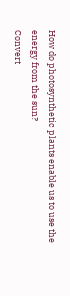How do photosynthetic plants enable us to use the energy from the sun?
Convert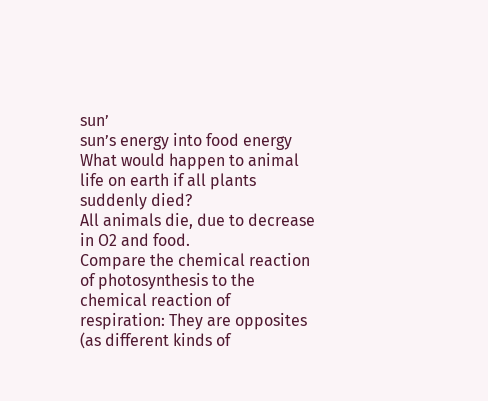sun’
sun’s energy into food energy
What would happen to animal life on earth if all plants suddenly died?
All animals die, due to decrease in O2 and food.
Compare the chemical reaction of photosynthesis to the chemical reaction of
respiration: They are opposites (as different kinds of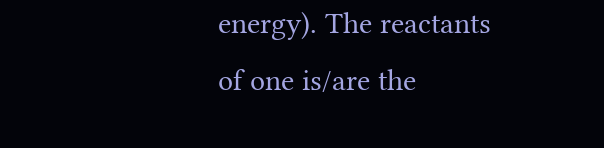energy). The reactants
of one is/are the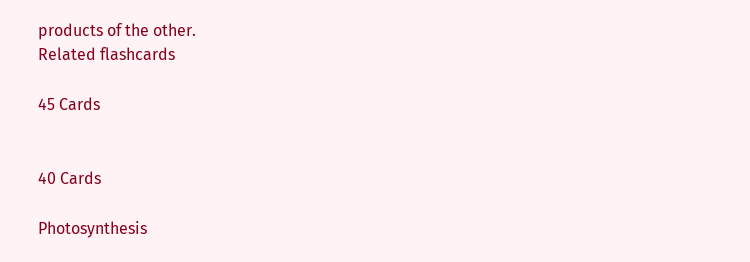products of the other.
Related flashcards

45 Cards


40 Cards

Photosynthesis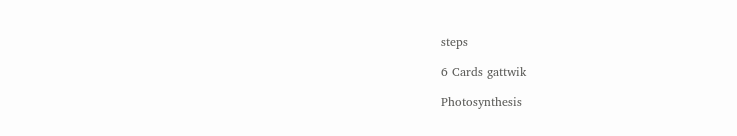steps

6 Cards gattwik

Photosynthesis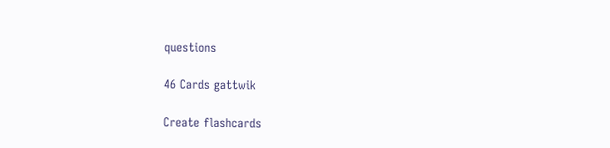questions

46 Cards gattwik

Create flashcards